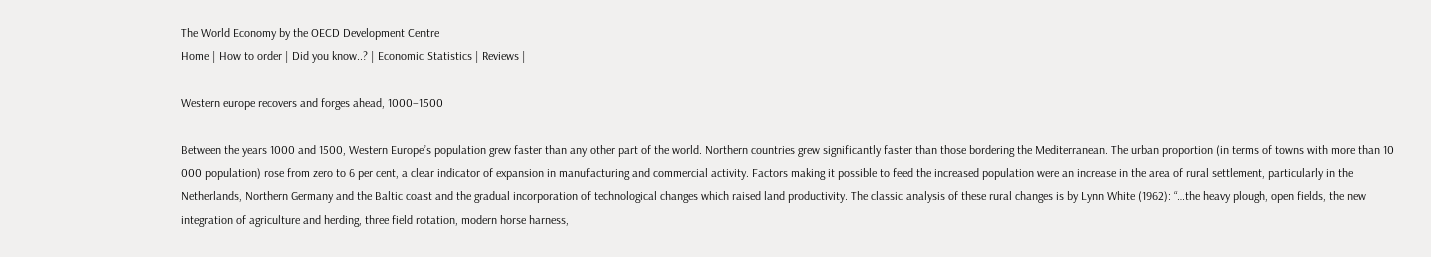The World Economy by the OECD Development Centre
Home | How to order | Did you know..? | Economic Statistics | Reviews |

Western europe recovers and forges ahead, 1000–1500

Between the years 1000 and 1500, Western Europe’s population grew faster than any other part of the world. Northern countries grew significantly faster than those bordering the Mediterranean. The urban proportion (in terms of towns with more than 10 000 population) rose from zero to 6 per cent, a clear indicator of expansion in manufacturing and commercial activity. Factors making it possible to feed the increased population were an increase in the area of rural settlement, particularly in the Netherlands, Northern Germany and the Baltic coast and the gradual incorporation of technological changes which raised land productivity. The classic analysis of these rural changes is by Lynn White (1962): “…the heavy plough, open fields, the new integration of agriculture and herding, three field rotation, modern horse harness,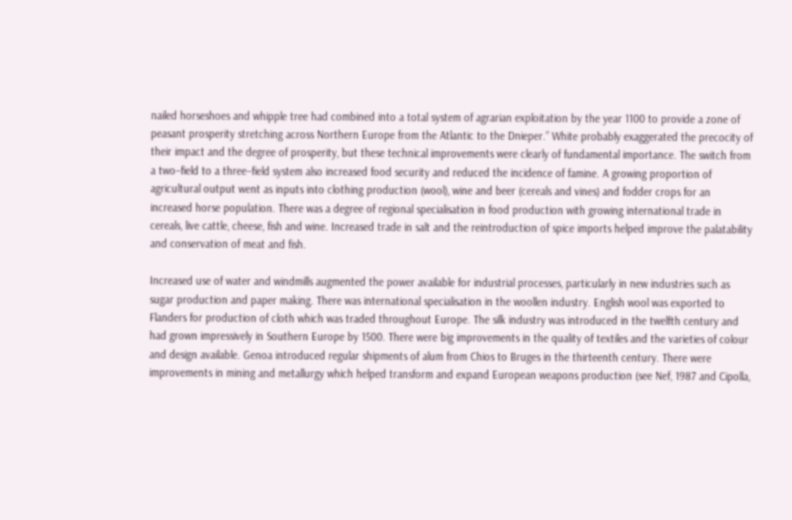nailed horseshoes and whipple tree had combined into a total system of agrarian exploitation by the year 1100 to provide a zone of peasant prosperity stretching across Northern Europe from the Atlantic to the Dnieper.” White probably exaggerated the precocity of their impact and the degree of prosperity, but these technical improvements were clearly of fundamental importance. The switch from a two–field to a three–field system also increased food security and reduced the incidence of famine. A growing proportion of agricultural output went as inputs into clothing production (wool), wine and beer (cereals and vines) and fodder crops for an increased horse population. There was a degree of regional specialisation in food production with growing international trade in cereals, live cattle, cheese, fish and wine. Increased trade in salt and the reintroduction of spice imports helped improve the palatability and conservation of meat and fish.

Increased use of water and windmills augmented the power available for industrial processes, particularly in new industries such as sugar production and paper making. There was international specialisation in the woollen industry. English wool was exported to Flanders for production of cloth which was traded throughout Europe. The silk industry was introduced in the twelfth century and had grown impressively in Southern Europe by 1500. There were big improvements in the quality of textiles and the varieties of colour and design available. Genoa introduced regular shipments of alum from Chios to Bruges in the thirteenth century. There were improvements in mining and metallurgy which helped transform and expand European weapons production (see Nef, 1987 and Cipolla,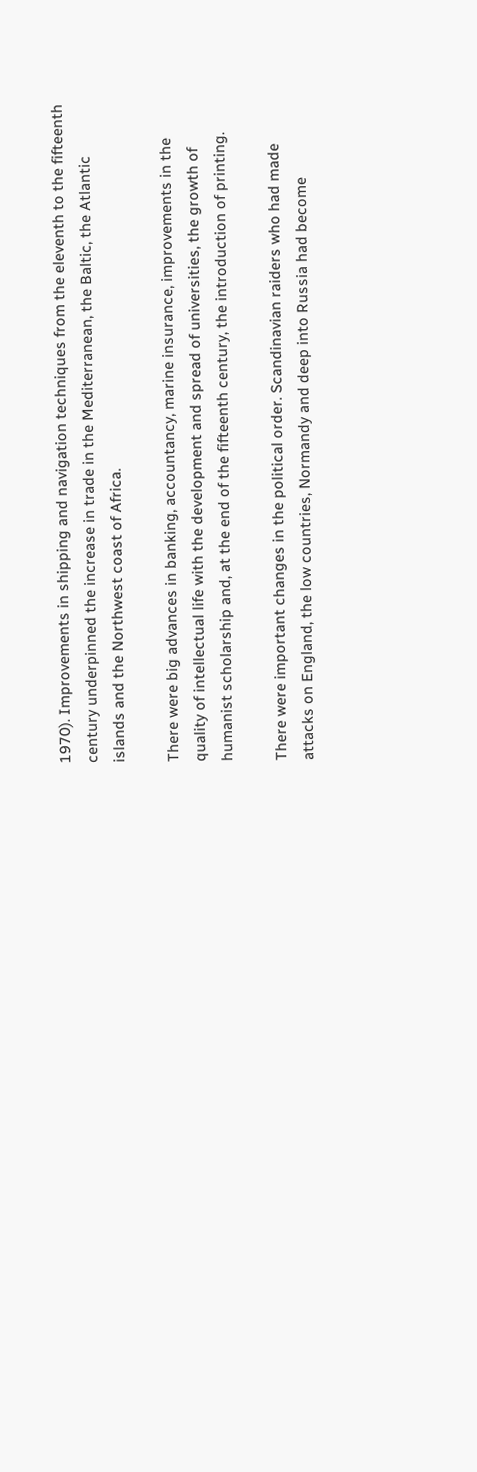1970). Improvements in shipping and navigation techniques from the eleventh to the fifteenth century underpinned the increase in trade in the Mediterranean, the Baltic, the Atlantic islands and the Northwest coast of Africa.

There were big advances in banking, accountancy, marine insurance, improvements in the quality of intellectual life with the development and spread of universities, the growth of humanist scholarship and, at the end of the fifteenth century, the introduction of printing.

There were important changes in the political order. Scandinavian raiders who had made attacks on England, the low countries, Normandy and deep into Russia had become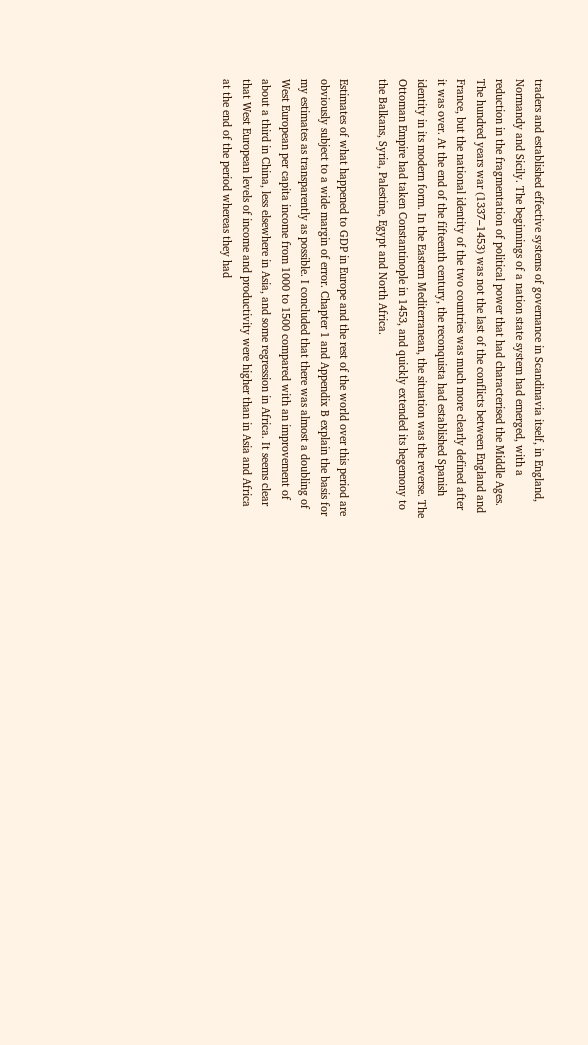traders and established effective systems of governance in Scandinavia itself, in England, Normandy and Sicily. The beginnings of a nation state system had emerged, with a reduction in the fragmentation of political power that had characterised the Middle Ages. The hundred years war (1337–1453) was not the last of the conflicts between England and France, but the national identity of the two countries was much more clearly defined after it was over. At the end of the fifteenth century, the reconquista had established Spanish identity in its modern form. In the Eastern Mediterranean, the situation was the reverse. The Ottoman Empire had taken Constantinople in 1453, and quickly extended its hegemony to the Balkans, Syria, Palestine, Egypt and North Africa.

Estimates of what happened to GDP in Europe and the rest of the world over this period are obviously subject to a wide margin of error. Chapter 1 and Appendix B explain the basis for my estimates as transparently as possible. I concluded that there was almost a doubling of West European per capita income from 1000 to 1500 compared with an improvement of about a third in China, less elsewhere in Asia, and some regression in Africa. It seems clear that West European levels of income and productivity were higher than in Asia and Africa at the end of the period whereas they had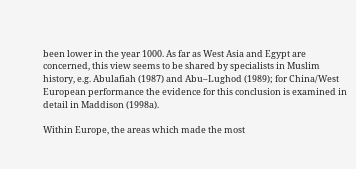been lower in the year 1000. As far as West Asia and Egypt are concerned, this view seems to be shared by specialists in Muslim history, e.g. Abulafiah (1987) and Abu–Lughod (1989); for China/West European performance the evidence for this conclusion is examined in detail in Maddison (1998a).

Within Europe, the areas which made the most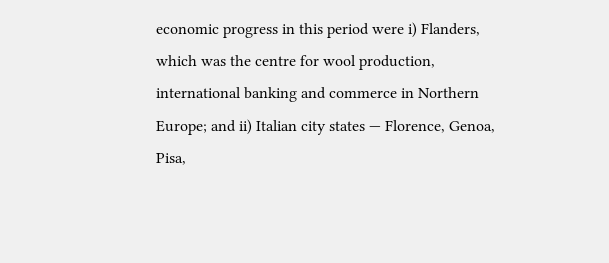economic progress in this period were i) Flanders, which was the centre for wool production, international banking and commerce in Northern Europe; and ii) Italian city states — Florence, Genoa, Pisa,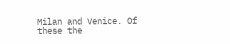Milan and Venice. Of these the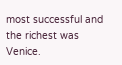most successful and the richest was Venice.